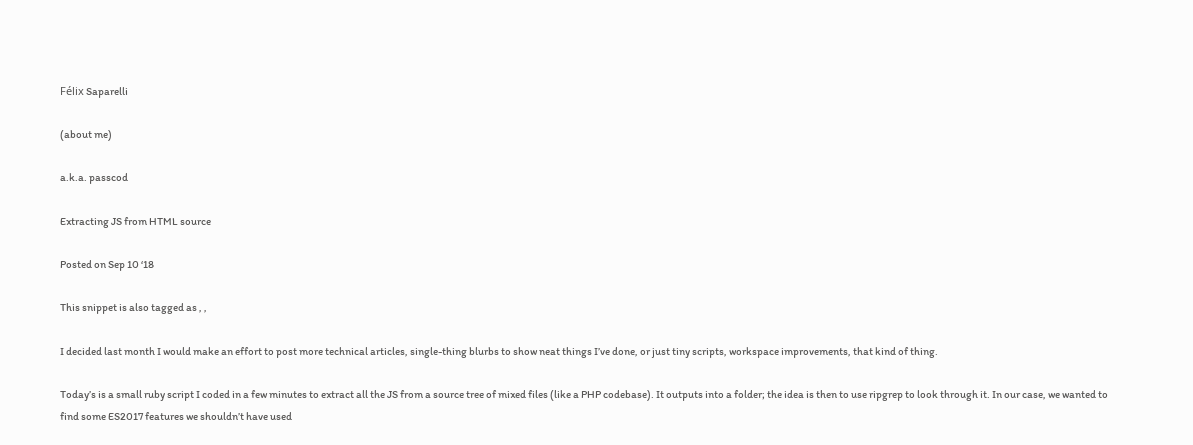Félix Saparelli

(about me)

a.k.a. passcod

Extracting JS from HTML source

Posted on Sep 10 ‘18

This snippet is also tagged as , ,

I decided last month I would make an effort to post more technical articles, single-thing blurbs to show neat things I’ve done, or just tiny scripts, workspace improvements, that kind of thing.

Today’s is a small ruby script I coded in a few minutes to extract all the JS from a source tree of mixed files (like a PHP codebase). It outputs into a folder; the idea is then to use ripgrep to look through it. In our case, we wanted to find some ES2017 features we shouldn’t have used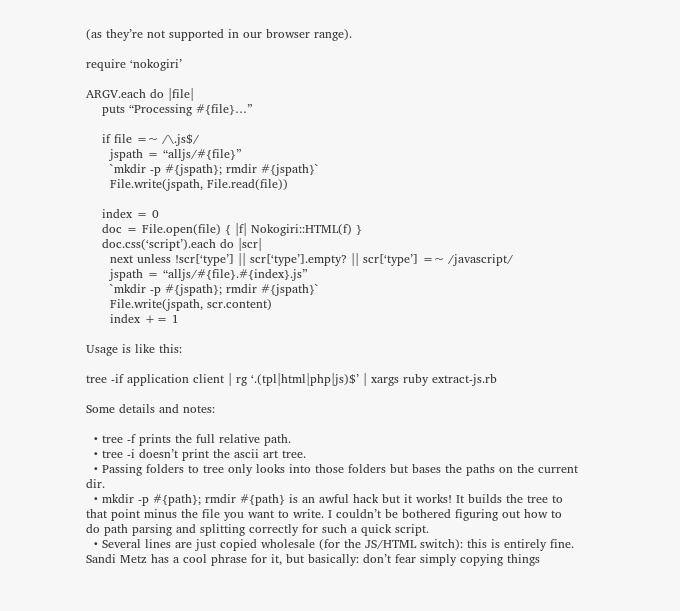(as they’re not supported in our browser range).

require ‘nokogiri’

ARGV.each do |file|
    puts “Processing #{file}…”

    if file =~ /\.js$/
      jspath = “alljs/#{file}”
      `mkdir -p #{jspath}; rmdir #{jspath}`
      File.write(jspath, File.read(file))

    index = 0
    doc = File.open(file) { |f| Nokogiri::HTML(f) }
    doc.css(‘script’).each do |scr|
      next unless !scr[‘type’] || scr[‘type’].empty? || scr[‘type’] =~ /javascript/
      jspath = “alljs/#{file}.#{index}.js”
      `mkdir -p #{jspath}; rmdir #{jspath}`
      File.write(jspath, scr.content)
      index += 1

Usage is like this:

tree -if application client | rg ‘.(tpl|html|php|js)$’ | xargs ruby extract-js.rb

Some details and notes:

  • tree -f prints the full relative path.
  • tree -i doesn’t print the ascii art tree.
  • Passing folders to tree only looks into those folders but bases the paths on the current dir.
  • mkdir -p #{path}; rmdir #{path} is an awful hack but it works! It builds the tree to that point minus the file you want to write. I couldn’t be bothered figuring out how to do path parsing and splitting correctly for such a quick script.
  • Several lines are just copied wholesale (for the JS/HTML switch): this is entirely fine. Sandi Metz has a cool phrase for it, but basically: don’t fear simply copying things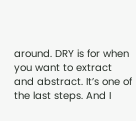around. DRY is for when you want to extract and abstract. It’s one of the last steps. And I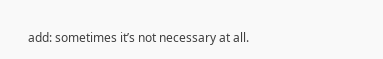add: sometimes it’s not necessary at all.